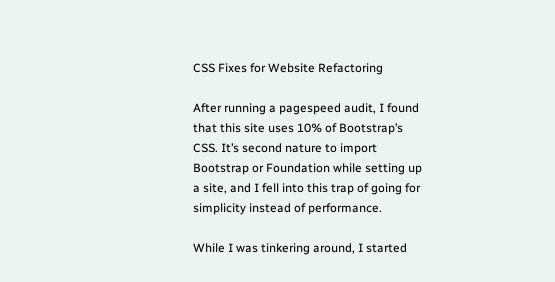CSS Fixes for Website Refactoring

After running a pagespeed audit, I found that this site uses 10% of Bootstrap’s CSS. It’s second nature to import Bootstrap or Foundation while setting up a site, and I fell into this trap of going for simplicity instead of performance.

While I was tinkering around, I started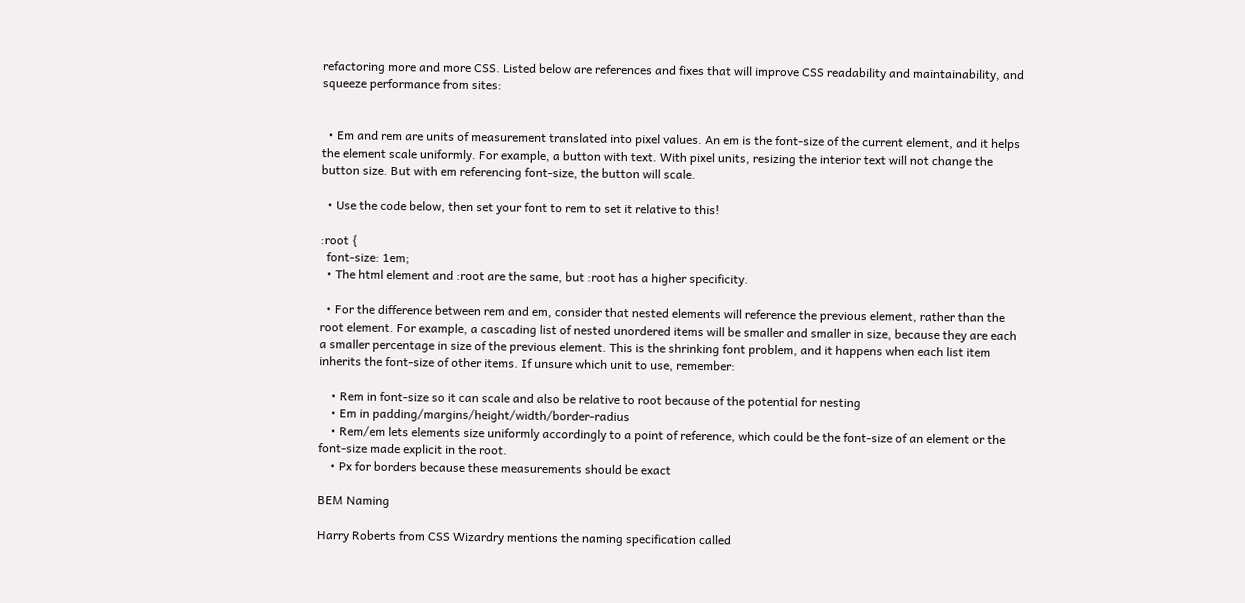refactoring more and more CSS. Listed below are references and fixes that will improve CSS readability and maintainability, and squeeze performance from sites:


  • Em and rem are units of measurement translated into pixel values. An em is the font-size of the current element, and it helps the element scale uniformly. For example, a button with text. With pixel units, resizing the interior text will not change the button size. But with em referencing font-size, the button will scale.

  • Use the code below, then set your font to rem to set it relative to this!

:root {
  font-size: 1em;
  • The html element and :root are the same, but :root has a higher specificity.

  • For the difference between rem and em, consider that nested elements will reference the previous element, rather than the root element. For example, a cascading list of nested unordered items will be smaller and smaller in size, because they are each a smaller percentage in size of the previous element. This is the shrinking font problem, and it happens when each list item inherits the font-size of other items. If unsure which unit to use, remember:

    • Rem in font-size so it can scale and also be relative to root because of the potential for nesting
    • Em in padding/margins/height/width/border-radius
    • Rem/em lets elements size uniformly accordingly to a point of reference, which could be the font-size of an element or the font-size made explicit in the root.
    • Px for borders because these measurements should be exact

BEM Naming

Harry Roberts from CSS Wizardry mentions the naming specification called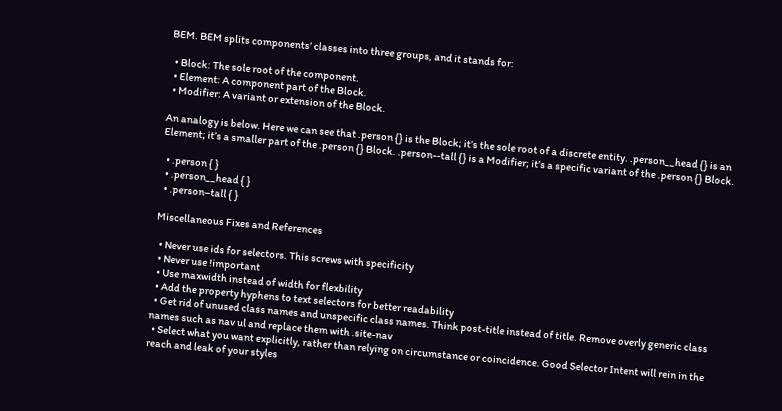BEM. BEM splits components’ classes into three groups, and it stands for:

  • Block: The sole root of the component.
  • Element: A component part of the Block.
  • Modifier: A variant or extension of the Block.

An analogy is below. Here we can see that .person {} is the Block; it’s the sole root of a discrete entity. .person__head {} is an Element; it’s a smaller part of the .person {} Block. .person--tall {} is a Modifier; it’s a specific variant of the .person {} Block.

  • .person { }
  • .person__head { }
  • .person–tall { }

Miscellaneous Fixes and References

  • Never use ids for selectors. This screws with specificity
  • Never use !important
  • Use maxwidth instead of width for flexbility
  • Add the property hyphens to text selectors for better readability
  • Get rid of unused class names and unspecific class names. Think post-title instead of title. Remove overly generic class names such as nav ul and replace them with .site-nav
  • Select what you want explicitly, rather than relying on circumstance or coincidence. Good Selector Intent will rein in the reach and leak of your styles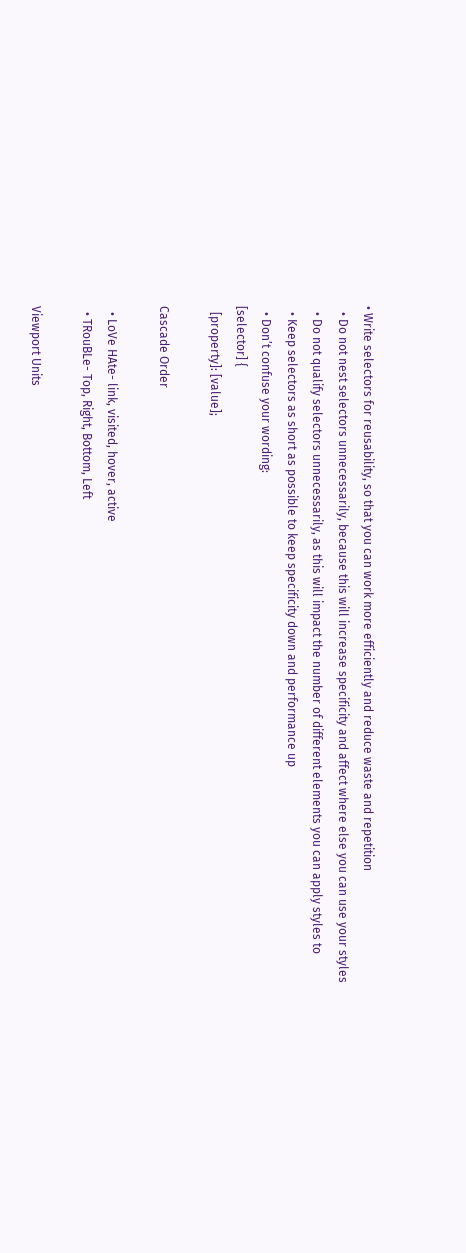• Write selectors for reusability, so that you can work more efficiently and reduce waste and repetition
  • Do not nest selectors unnecessarily, because this will increase specificity and affect where else you can use your styles
  • Do not qualify selectors unnecessarily, as this will impact the number of different elements you can apply styles to
  • Keep selectors as short as possible to keep specificity down and performance up
  • Don’t confuse your wording:
[selector] {
  [property]: [value];

Cascade Order

  • LoVe HAte- link, visited, hover, active
  • TRouBLe- Top, Right, Bottom, Left

Viewport Units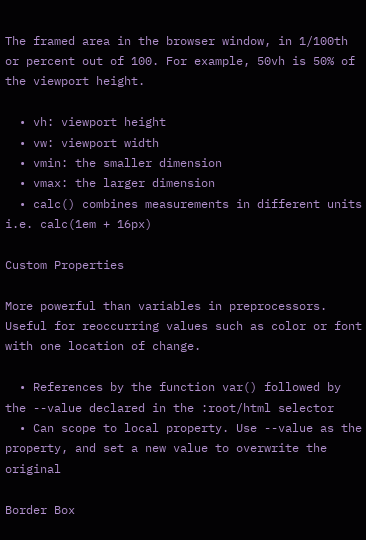The framed area in the browser window, in 1/100th or percent out of 100. For example, 50vh is 50% of the viewport height.

  • vh: viewport height
  • vw: viewport width
  • vmin: the smaller dimension
  • vmax: the larger dimension
  • calc() combines measurements in different units i.e. calc(1em + 16px)

Custom Properties

More powerful than variables in preprocessors. Useful for reoccurring values such as color or font with one location of change.

  • References by the function var() followed by the --value declared in the :root/html selector
  • Can scope to local property. Use --value as the property, and set a new value to overwrite the original

Border Box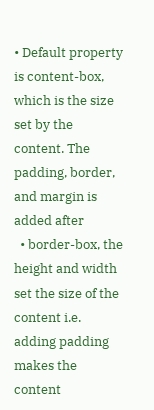• Default property is content-box, which is the size set by the content. The padding, border, and margin is added after
  • border-box, the height and width set the size of the content i.e. adding padding makes the content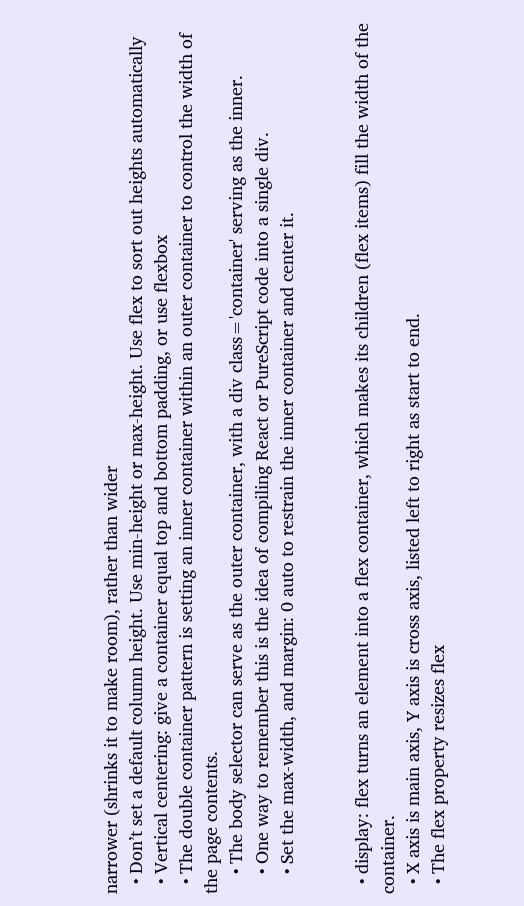narrower (shrinks it to make room), rather than wider
  • Don’t set a default column height. Use min-height or max-height. Use flex to sort out heights automatically
  • Vertical centering: give a container equal top and bottom padding, or use flexbox
  • The double container pattern is setting an inner container within an outer container to control the width of the page contents.
    • The body selector can serve as the outer container, with a div class='container' serving as the inner.
    • One way to remember this is the idea of compiling React or PureScript code into a single div.
    • Set the max-width, and margin: 0 auto to restrain the inner container and center it.


  • display: flex turns an element into a flex container, which makes its children (flex items) fill the width of the container.
  • X axis is main axis, Y axis is cross axis, listed left to right as start to end.
  • The flex property resizes flex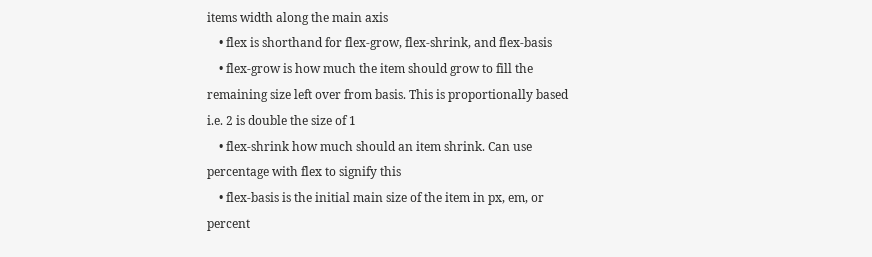items width along the main axis
    • flex is shorthand for flex-grow, flex-shrink, and flex-basis
    • flex-grow is how much the item should grow to fill the remaining size left over from basis. This is proportionally based i.e. 2 is double the size of 1
    • flex-shrink how much should an item shrink. Can use percentage with flex to signify this
    • flex-basis is the initial main size of the item in px, em, or percent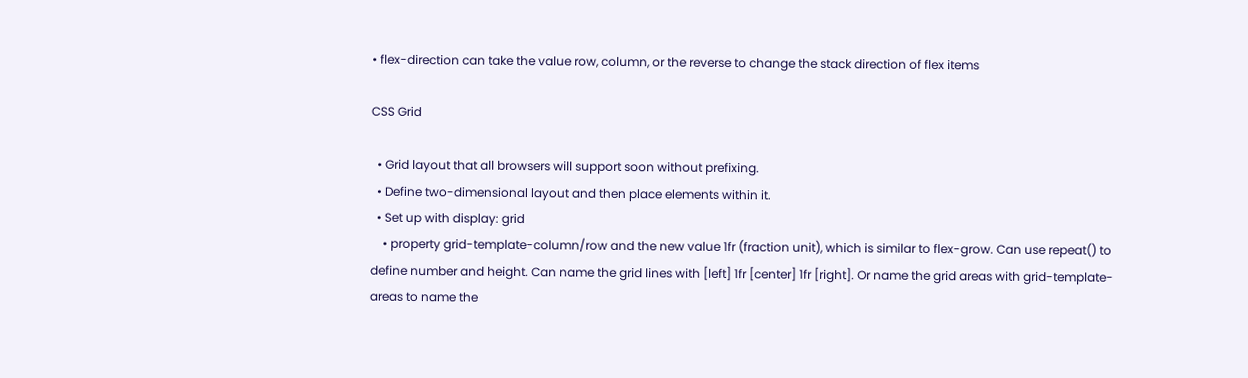• flex-direction can take the value row, column, or the reverse to change the stack direction of flex items

CSS Grid

  • Grid layout that all browsers will support soon without prefixing.
  • Define two-dimensional layout and then place elements within it.
  • Set up with display: grid
    • property grid-template-column/row and the new value 1fr (fraction unit), which is similar to flex-grow. Can use repeat() to define number and height. Can name the grid lines with [left] 1fr [center] 1fr [right]. Or name the grid areas with grid-template-areas to name the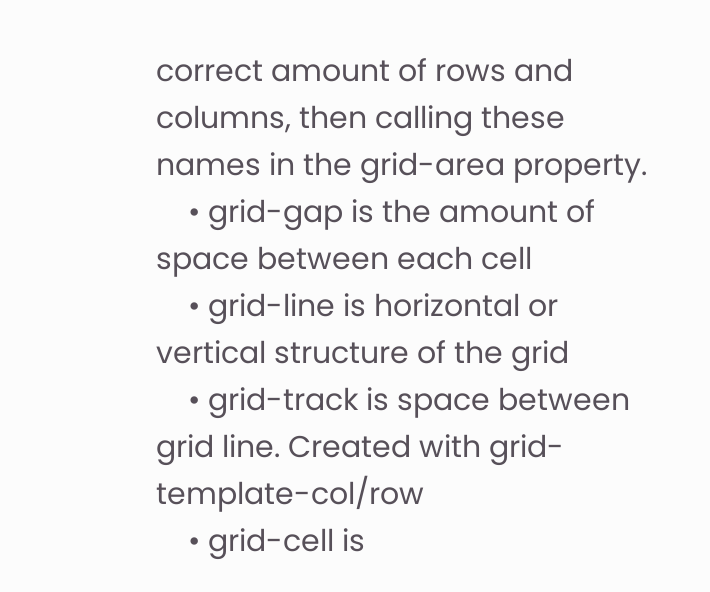correct amount of rows and columns, then calling these names in the grid-area property.
    • grid-gap is the amount of space between each cell
    • grid-line is horizontal or vertical structure of the grid
    • grid-track is space between grid line. Created with grid-template-col/row
    • grid-cell is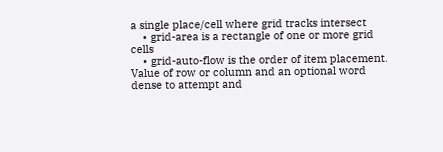a single place/cell where grid tracks intersect
    • grid-area is a rectangle of one or more grid cells
    • grid-auto-flow is the order of item placement. Value of row or column and an optional word dense to attempt and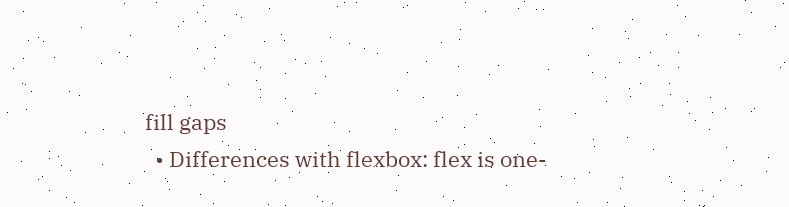fill gaps
  • Differences with flexbox: flex is one-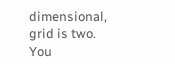dimensional, grid is two. You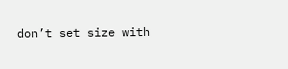don’t set size with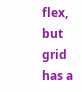flex, but grid has a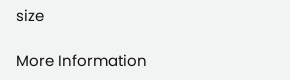size

More Information